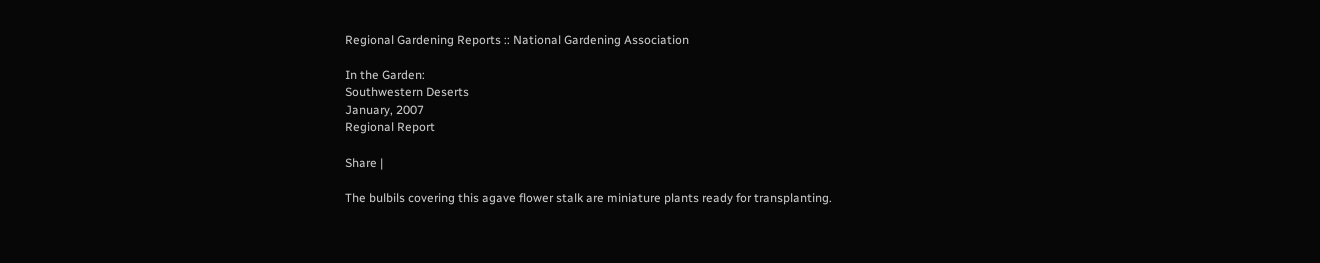Regional Gardening Reports :: National Gardening Association

In the Garden:
Southwestern Deserts
January, 2007
Regional Report

Share |

The bulbils covering this agave flower stalk are miniature plants ready for transplanting.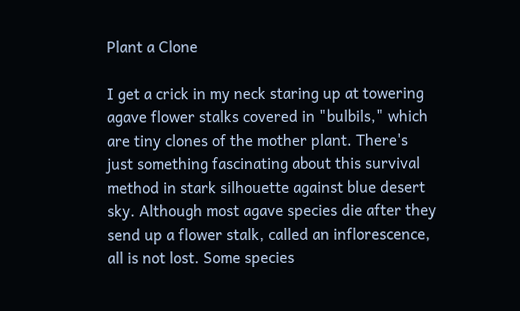Plant a Clone

I get a crick in my neck staring up at towering agave flower stalks covered in "bulbils," which are tiny clones of the mother plant. There's just something fascinating about this survival method in stark silhouette against blue desert sky. Although most agave species die after they send up a flower stalk, called an inflorescence, all is not lost. Some species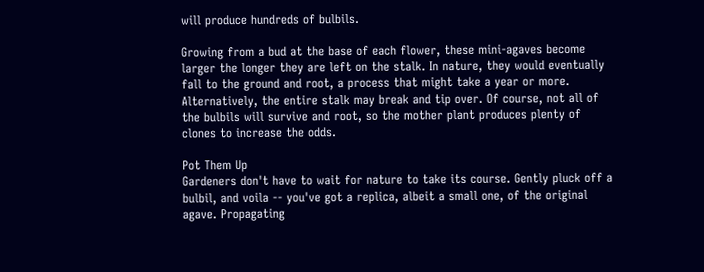will produce hundreds of bulbils.

Growing from a bud at the base of each flower, these mini-agaves become larger the longer they are left on the stalk. In nature, they would eventually fall to the ground and root, a process that might take a year or more. Alternatively, the entire stalk may break and tip over. Of course, not all of the bulbils will survive and root, so the mother plant produces plenty of clones to increase the odds.

Pot Them Up
Gardeners don't have to wait for nature to take its course. Gently pluck off a bulbil, and voila -- you've got a replica, albeit a small one, of the original agave. Propagating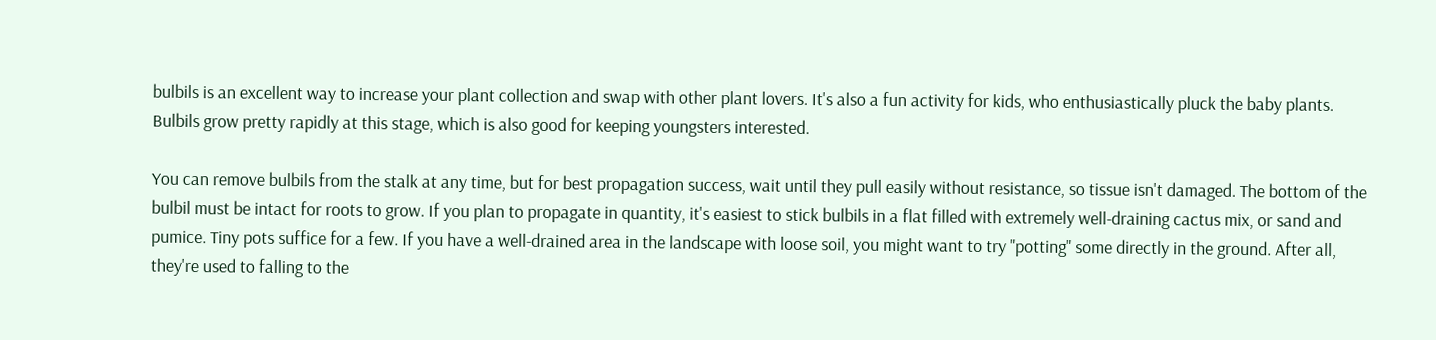bulbils is an excellent way to increase your plant collection and swap with other plant lovers. It's also a fun activity for kids, who enthusiastically pluck the baby plants. Bulbils grow pretty rapidly at this stage, which is also good for keeping youngsters interested.

You can remove bulbils from the stalk at any time, but for best propagation success, wait until they pull easily without resistance, so tissue isn't damaged. The bottom of the bulbil must be intact for roots to grow. If you plan to propagate in quantity, it's easiest to stick bulbils in a flat filled with extremely well-draining cactus mix, or sand and pumice. Tiny pots suffice for a few. If you have a well-drained area in the landscape with loose soil, you might want to try "potting" some directly in the ground. After all, they're used to falling to the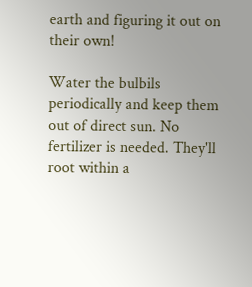earth and figuring it out on their own!

Water the bulbils periodically and keep them out of direct sun. No fertilizer is needed. They'll root within a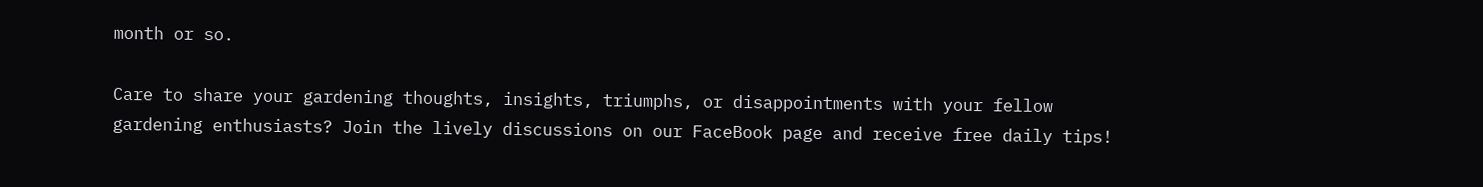month or so.

Care to share your gardening thoughts, insights, triumphs, or disappointments with your fellow gardening enthusiasts? Join the lively discussions on our FaceBook page and receive free daily tips!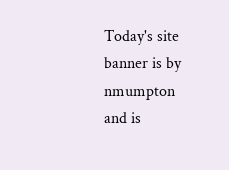Today's site banner is by nmumpton and is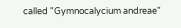called "Gymnocalycium andreae"